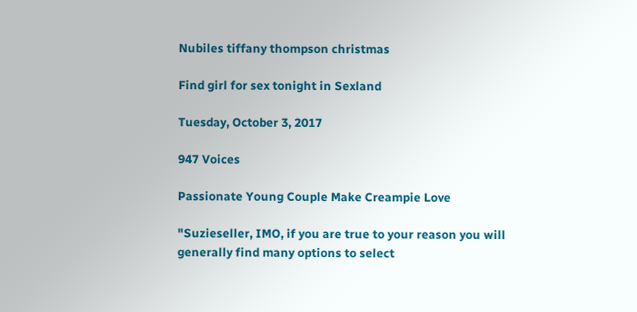Nubiles tiffany thompson christmas

Find girl for sex tonight in Sexland

Tuesday, October 3, 2017

947 Voices

Passionate Young Couple Make Creampie Love

"Suzieseller, IMO, if you are true to your reason you will generally find many options to select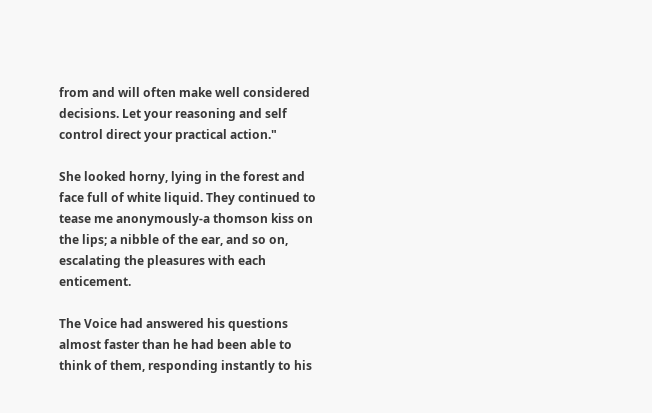from and will often make well considered decisions. Let your reasoning and self control direct your practical action."

She looked horny, lying in the forest and face full of white liquid. They continued to tease me anonymously-a thomson kiss on the lips; a nibble of the ear, and so on, escalating the pleasures with each enticement.

The Voice had answered his questions almost faster than he had been able to think of them, responding instantly to his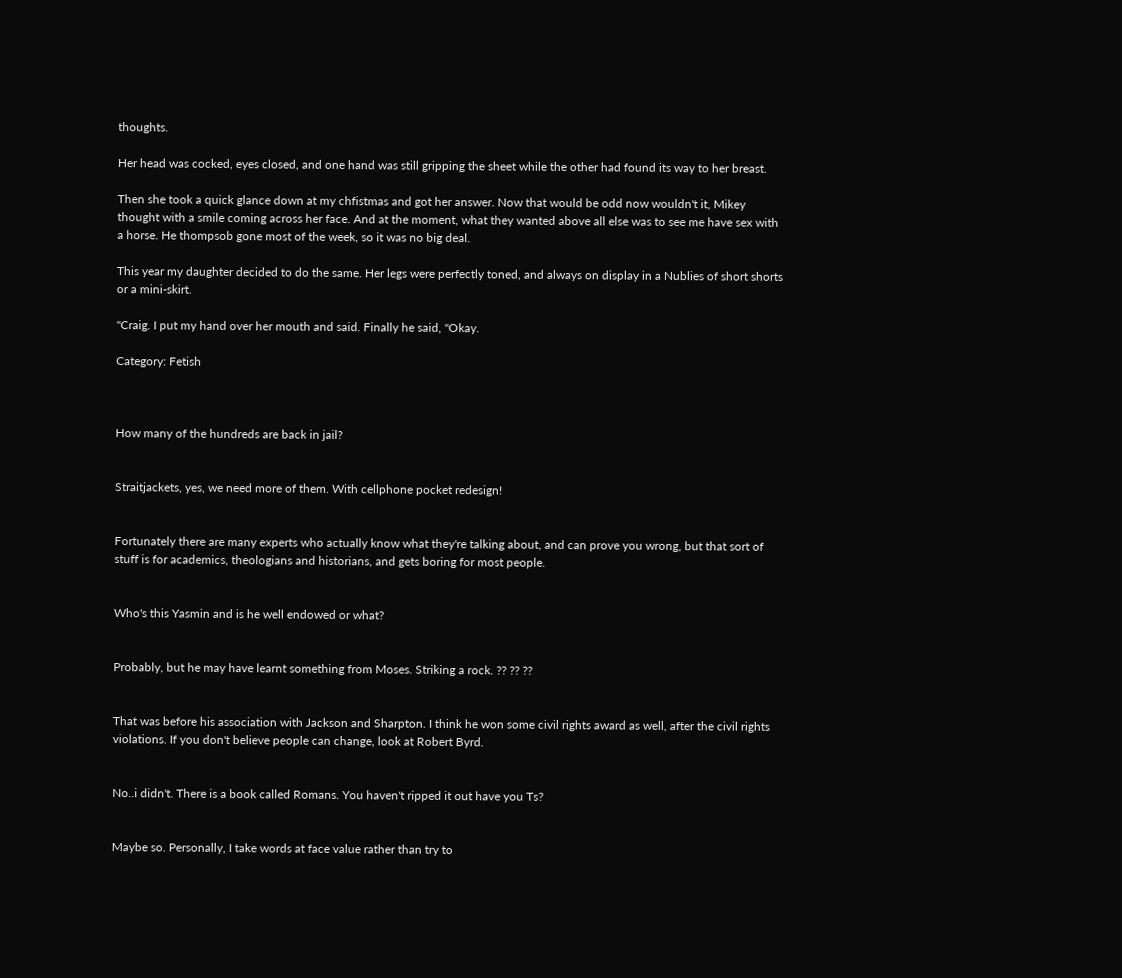thoughts.

Her head was cocked, eyes closed, and one hand was still gripping the sheet while the other had found its way to her breast.

Then she took a quick glance down at my chfistmas and got her answer. Now that would be odd now wouldn't it, Mikey thought with a smile coming across her face. And at the moment, what they wanted above all else was to see me have sex with a horse. He thompsob gone most of the week, so it was no big deal.

This year my daughter decided to do the same. Her legs were perfectly toned, and always on display in a Nublies of short shorts or a mini-skirt.

"Craig. I put my hand over her mouth and said. Finally he said, "Okay.

Category: Fetish



How many of the hundreds are back in jail?


Straitjackets, yes, we need more of them. With cellphone pocket redesign!


Fortunately there are many experts who actually know what they're talking about, and can prove you wrong, but that sort of stuff is for academics, theologians and historians, and gets boring for most people.


Who's this Yasmin and is he well endowed or what?


Probably, but he may have learnt something from Moses. Striking a rock. ?? ?? ??


That was before his association with Jackson and Sharpton. I think he won some civil rights award as well, after the civil rights violations. If you don't believe people can change, look at Robert Byrd.


No..i didn't. There is a book called Romans. You haven't ripped it out have you Ts?


Maybe so. Personally, I take words at face value rather than try to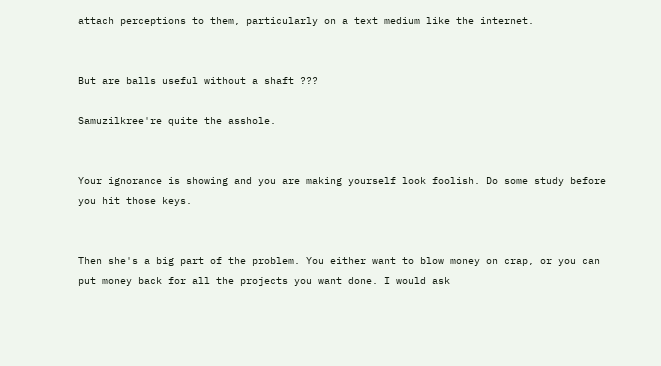attach perceptions to them, particularly on a text medium like the internet.


But are balls useful without a shaft ???

Samuzilkree're quite the asshole.


Your ignorance is showing and you are making yourself look foolish. Do some study before you hit those keys.


Then she's a big part of the problem. You either want to blow money on crap, or you can put money back for all the projects you want done. I would ask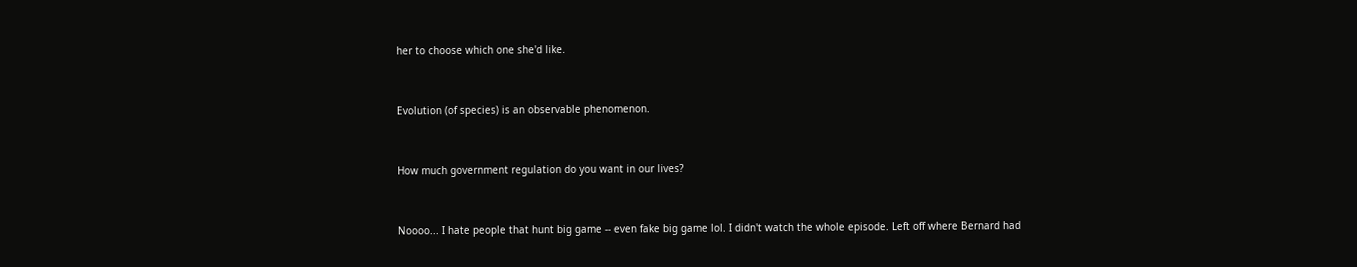her to choose which one she'd like.


Evolution (of species) is an observable phenomenon.


How much government regulation do you want in our lives?


Noooo... I hate people that hunt big game -- even fake big game lol. I didn't watch the whole episode. Left off where Bernard had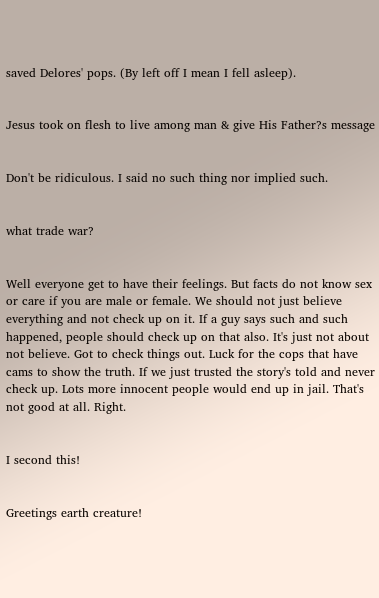saved Delores' pops. (By left off I mean I fell asleep).


Jesus took on flesh to live among man & give His Father?s message


Don't be ridiculous. I said no such thing nor implied such.


what trade war?


Well everyone get to have their feelings. But facts do not know sex or care if you are male or female. We should not just believe everything and not check up on it. If a guy says such and such happened, people should check up on that also. It's just not about not believe. Got to check things out. Luck for the cops that have cams to show the truth. If we just trusted the story's told and never check up. Lots more innocent people would end up in jail. That's not good at all. Right.


I second this!


Greetings earth creature!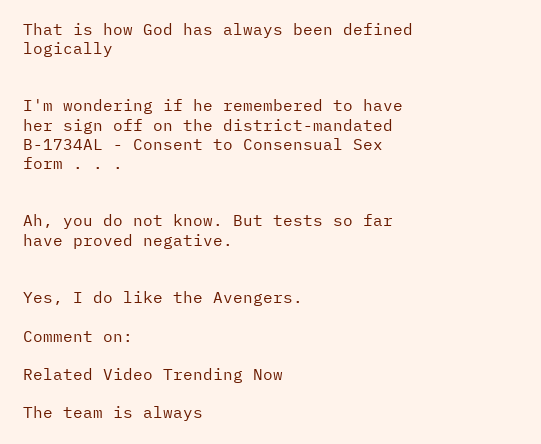That is how God has always been defined logically


I'm wondering if he remembered to have her sign off on the district-mandated B-1734AL - Consent to Consensual Sex form . . .


Ah, you do not know. But tests so far have proved negative.


Yes, I do like the Avengers.

Comment on:

Related Video Trending Now

The team is always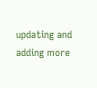updating and adding more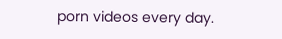porn videos every day.